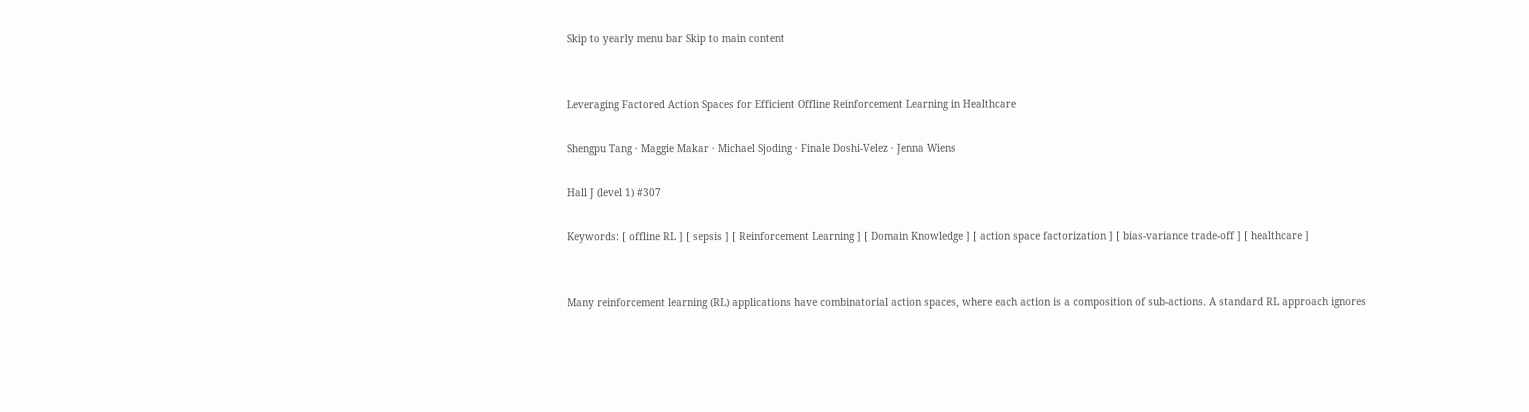Skip to yearly menu bar Skip to main content


Leveraging Factored Action Spaces for Efficient Offline Reinforcement Learning in Healthcare

Shengpu Tang · Maggie Makar · Michael Sjoding · Finale Doshi-Velez · Jenna Wiens

Hall J (level 1) #307

Keywords: [ offline RL ] [ sepsis ] [ Reinforcement Learning ] [ Domain Knowledge ] [ action space factorization ] [ bias-variance trade-off ] [ healthcare ]


Many reinforcement learning (RL) applications have combinatorial action spaces, where each action is a composition of sub-actions. A standard RL approach ignores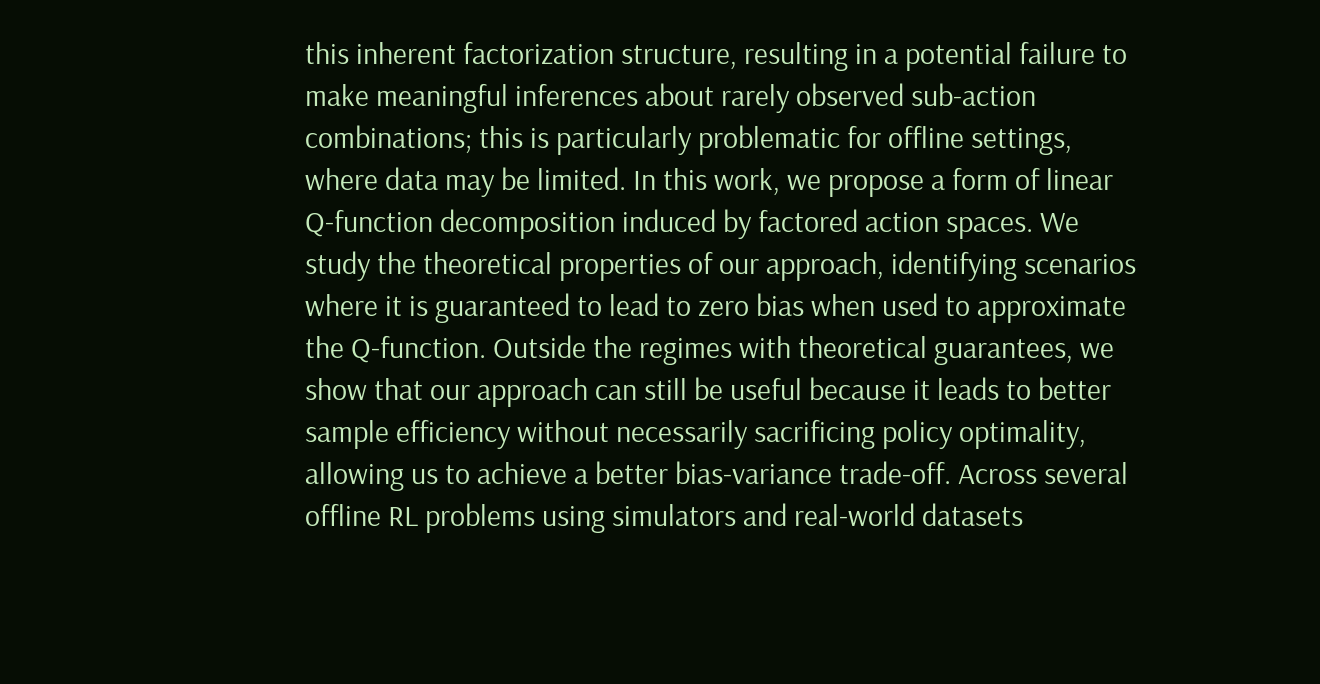this inherent factorization structure, resulting in a potential failure to make meaningful inferences about rarely observed sub-action combinations; this is particularly problematic for offline settings, where data may be limited. In this work, we propose a form of linear Q-function decomposition induced by factored action spaces. We study the theoretical properties of our approach, identifying scenarios where it is guaranteed to lead to zero bias when used to approximate the Q-function. Outside the regimes with theoretical guarantees, we show that our approach can still be useful because it leads to better sample efficiency without necessarily sacrificing policy optimality, allowing us to achieve a better bias-variance trade-off. Across several offline RL problems using simulators and real-world datasets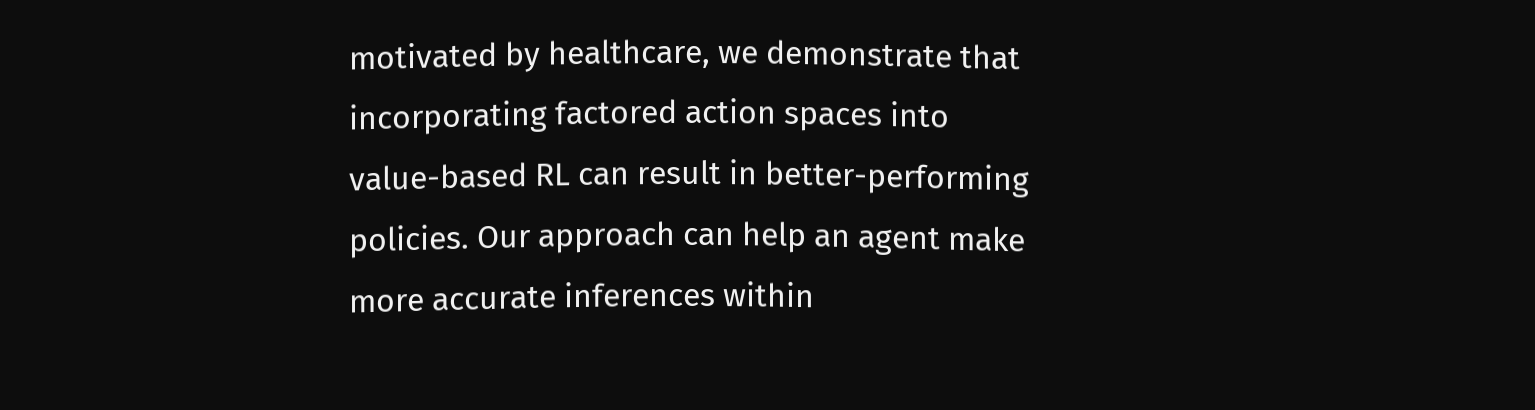motivated by healthcare, we demonstrate that incorporating factored action spaces into value-based RL can result in better-performing policies. Our approach can help an agent make more accurate inferences within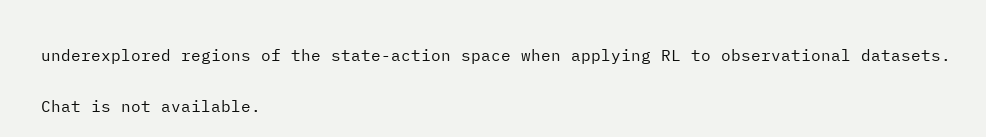underexplored regions of the state-action space when applying RL to observational datasets.

Chat is not available.